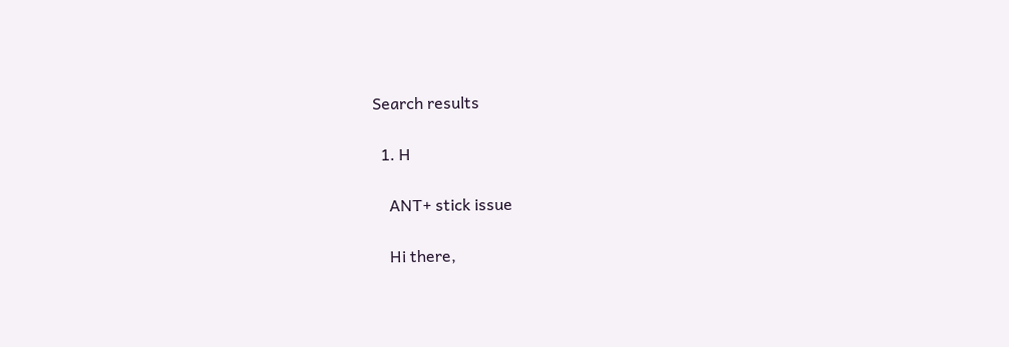Search results

  1. H

    ANT+ stick issue

    Hi there,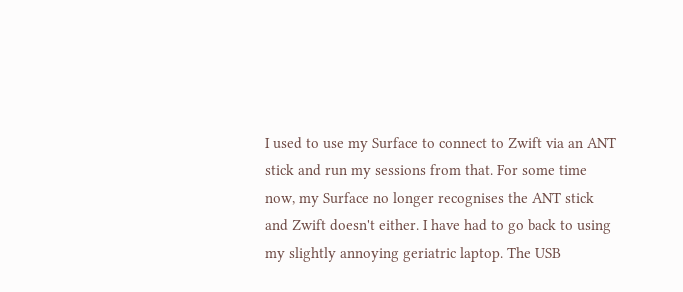I used to use my Surface to connect to Zwift via an ANT stick and run my sessions from that. For some time now, my Surface no longer recognises the ANT stick and Zwift doesn't either. I have had to go back to using my slightly annoying geriatric laptop. The USB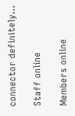connector definitely...

Staff online

Members online